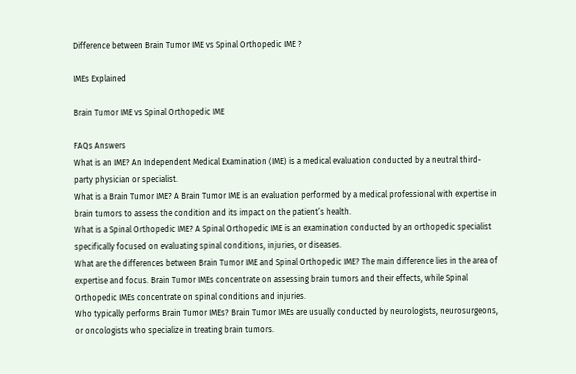Difference between Brain Tumor IME vs Spinal Orthopedic IME ?

IMEs Explained

Brain Tumor IME vs Spinal Orthopedic IME

FAQs Answers
What is an IME? An Independent Medical Examination (IME) is a medical evaluation conducted by a neutral third-party physician or specialist.
What is a Brain Tumor IME? A Brain Tumor IME is an evaluation performed by a medical professional with expertise in brain tumors to assess the condition and its impact on the patient’s health.
What is a Spinal Orthopedic IME? A Spinal Orthopedic IME is an examination conducted by an orthopedic specialist specifically focused on evaluating spinal conditions, injuries, or diseases.
What are the differences between Brain Tumor IME and Spinal Orthopedic IME? The main difference lies in the area of expertise and focus. Brain Tumor IMEs concentrate on assessing brain tumors and their effects, while Spinal Orthopedic IMEs concentrate on spinal conditions and injuries.
Who typically performs Brain Tumor IMEs? Brain Tumor IMEs are usually conducted by neurologists, neurosurgeons, or oncologists who specialize in treating brain tumors.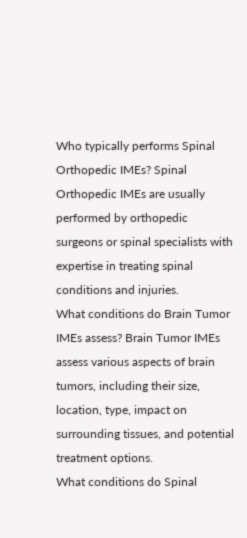Who typically performs Spinal Orthopedic IMEs? Spinal Orthopedic IMEs are usually performed by orthopedic surgeons or spinal specialists with expertise in treating spinal conditions and injuries.
What conditions do Brain Tumor IMEs assess? Brain Tumor IMEs assess various aspects of brain tumors, including their size, location, type, impact on surrounding tissues, and potential treatment options.
What conditions do Spinal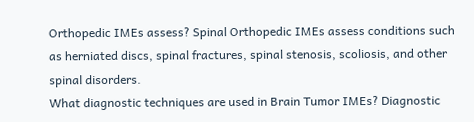Orthopedic IMEs assess? Spinal Orthopedic IMEs assess conditions such as herniated discs, spinal fractures, spinal stenosis, scoliosis, and other spinal disorders.
What diagnostic techniques are used in Brain Tumor IMEs? Diagnostic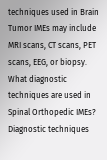techniques used in Brain Tumor IMEs may include MRI scans, CT scans, PET scans, EEG, or biopsy.
What diagnostic techniques are used in Spinal Orthopedic IMEs? Diagnostic techniques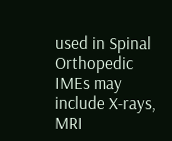used in Spinal Orthopedic IMEs may include X-rays, MRI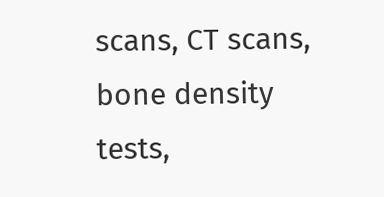scans, CT scans, bone density tests,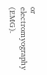or electromyography (EMG).